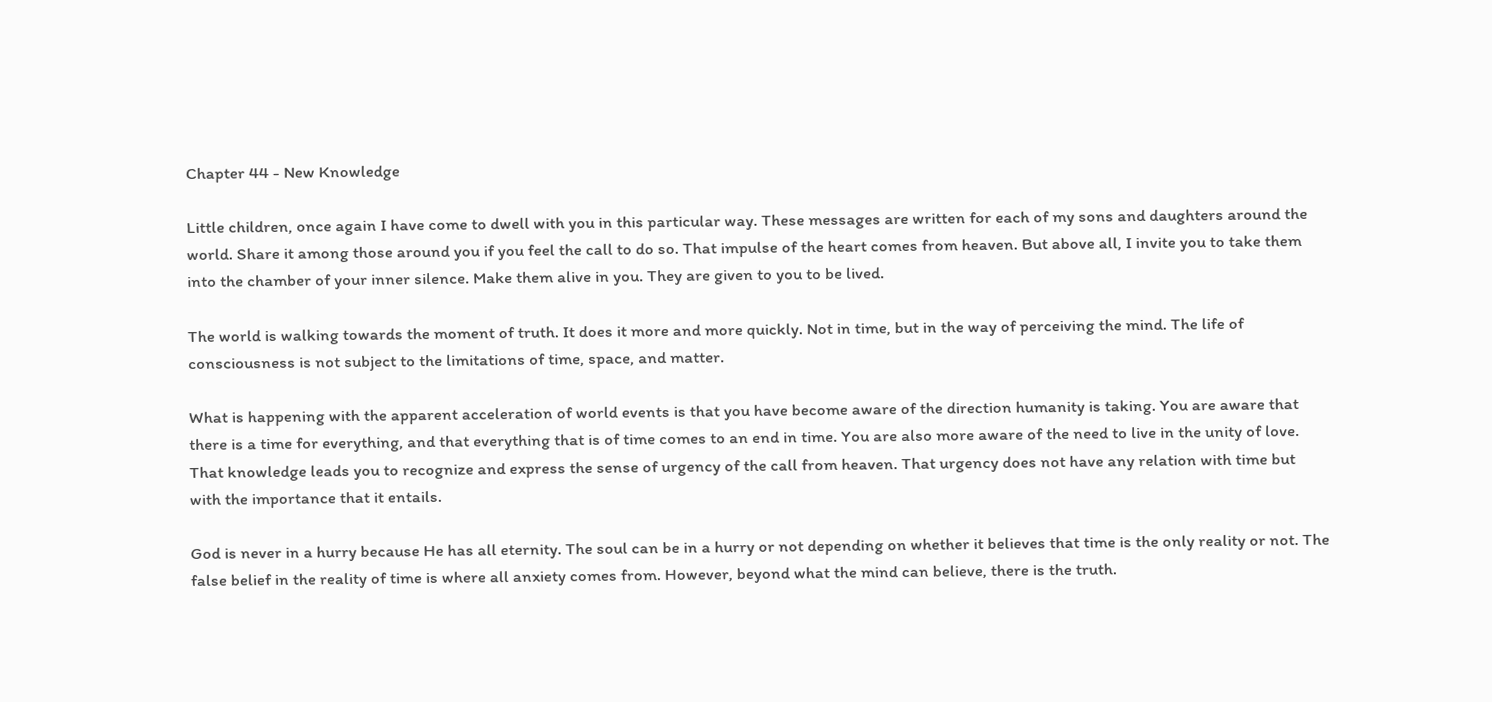Chapter 44 - New Knowledge

Little children, once again I have come to dwell with you in this particular way. These messages are written for each of my sons and daughters around the world. Share it among those around you if you feel the call to do so. That impulse of the heart comes from heaven. But above all, I invite you to take them into the chamber of your inner silence. Make them alive in you. They are given to you to be lived.

The world is walking towards the moment of truth. It does it more and more quickly. Not in time, but in the way of perceiving the mind. The life of consciousness is not subject to the limitations of time, space, and matter.

What is happening with the apparent acceleration of world events is that you have become aware of the direction humanity is taking. You are aware that there is a time for everything, and that everything that is of time comes to an end in time. You are also more aware of the need to live in the unity of love. That knowledge leads you to recognize and express the sense of urgency of the call from heaven. That urgency does not have any relation with time but with the importance that it entails.

God is never in a hurry because He has all eternity. The soul can be in a hurry or not depending on whether it believes that time is the only reality or not. The false belief in the reality of time is where all anxiety comes from. However, beyond what the mind can believe, there is the truth.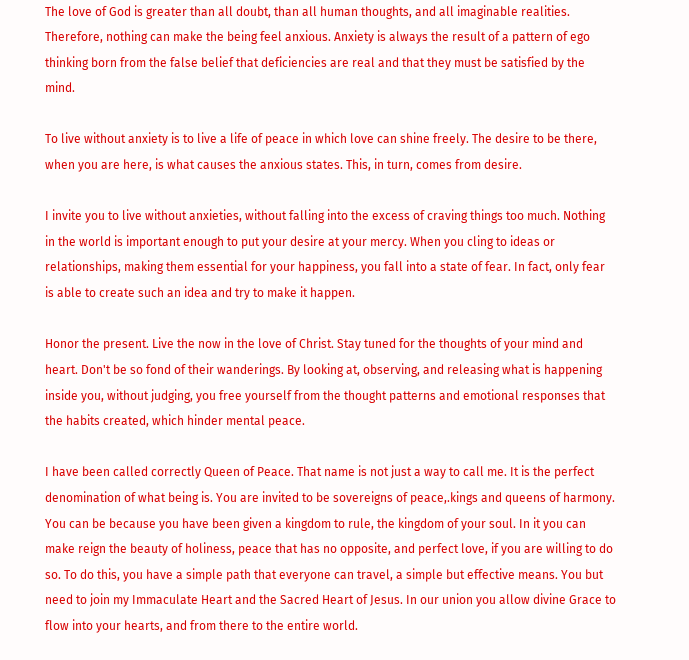The love of God is greater than all doubt, than all human thoughts, and all imaginable realities. Therefore, nothing can make the being feel anxious. Anxiety is always the result of a pattern of ego thinking born from the false belief that deficiencies are real and that they must be satisfied by the mind.

To live without anxiety is to live a life of peace in which love can shine freely. The desire to be there, when you are here, is what causes the anxious states. This, in turn, comes from desire.

I invite you to live without anxieties, without falling into the excess of craving things too much. Nothing in the world is important enough to put your desire at your mercy. When you cling to ideas or relationships, making them essential for your happiness, you fall into a state of fear. In fact, only fear is able to create such an idea and try to make it happen.

Honor the present. Live the now in the love of Christ. Stay tuned for the thoughts of your mind and heart. Don't be so fond of their wanderings. By looking at, observing, and releasing what is happening inside you, without judging, you free yourself from the thought patterns and emotional responses that the habits created, which hinder mental peace.

I have been called correctly Queen of Peace. That name is not just a way to call me. It is the perfect denomination of what being is. You are invited to be sovereigns of peace,.kings and queens of harmony. You can be because you have been given a kingdom to rule, the kingdom of your soul. In it you can make reign the beauty of holiness, peace that has no opposite, and perfect love, if you are willing to do so. To do this, you have a simple path that everyone can travel, a simple but effective means. You but need to join my Immaculate Heart and the Sacred Heart of Jesus. In our union you allow divine Grace to flow into your hearts, and from there to the entire world.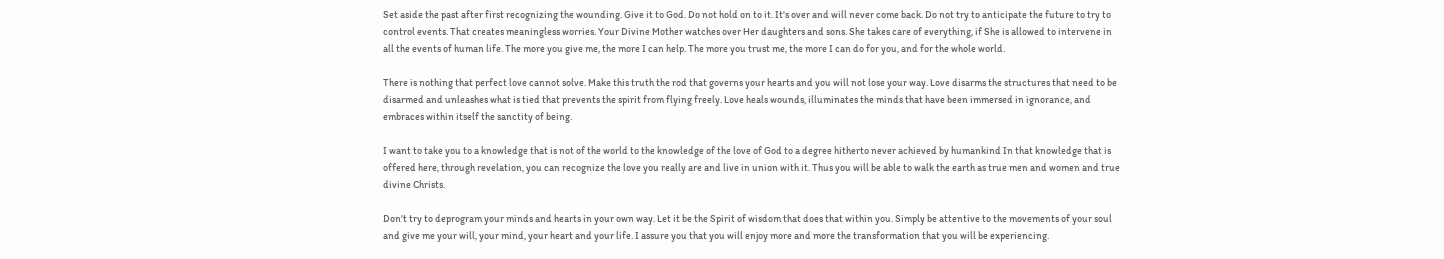Set aside the past after first recognizing the wounding. Give it to God. Do not hold on to it. It's over and will never come back. Do not try to anticipate the future to try to control events. That creates meaningless worries. Your Divine Mother watches over Her daughters and sons. She takes care of everything, if She is allowed to intervene in all the events of human life. The more you give me, the more I can help. The more you trust me, the more I can do for you, and for the whole world.

There is nothing that perfect love cannot solve. Make this truth the rod that governs your hearts and you will not lose your way. Love disarms the structures that need to be disarmed and unleashes what is tied that prevents the spirit from flying freely. Love heals wounds, illuminates the minds that have been immersed in ignorance, and embraces within itself the sanctity of being.

I want to take you to a knowledge that is not of the world to the knowledge of the love of God to a degree hitherto never achieved by humankind In that knowledge that is offered here, through revelation, you can recognize the love you really are and live in union with it. Thus you will be able to walk the earth as true men and women and true divine Christs.

Don't try to deprogram your minds and hearts in your own way. Let it be the Spirit of wisdom that does that within you. Simply be attentive to the movements of your soul and give me your will, your mind, your heart and your life. I assure you that you will enjoy more and more the transformation that you will be experiencing.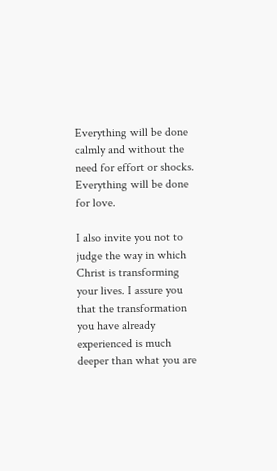Everything will be done calmly and without the need for effort or shocks. Everything will be done for love.

I also invite you not to judge the way in which Christ is transforming your lives. I assure you that the transformation you have already experienced is much deeper than what you are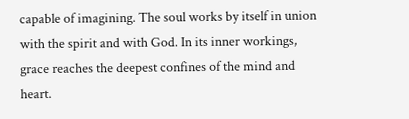capable of imagining. The soul works by itself in union with the spirit and with God. In its inner workings, grace reaches the deepest confines of the mind and heart.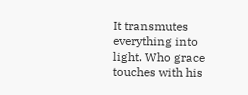It transmutes everything into light. Who grace touches with his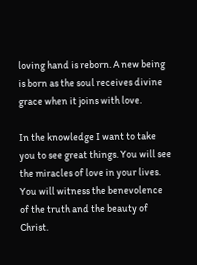loving hand is reborn. A new being is born as the soul receives divine grace when it joins with love.

In the knowledge I want to take you to see great things. You will see the miracles of love in your lives. You will witness the benevolence of the truth and the beauty of Christ.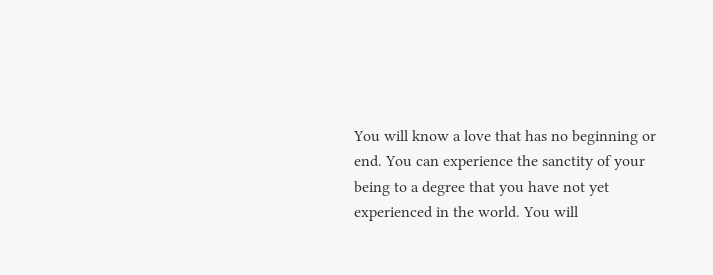You will know a love that has no beginning or end. You can experience the sanctity of your being to a degree that you have not yet experienced in the world. You will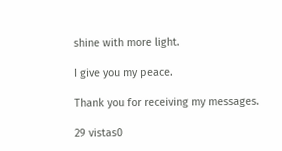shine with more light.

I give you my peace.

Thank you for receiving my messages.

29 vistas0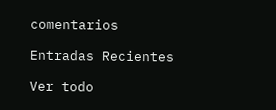comentarios

Entradas Recientes

Ver todo